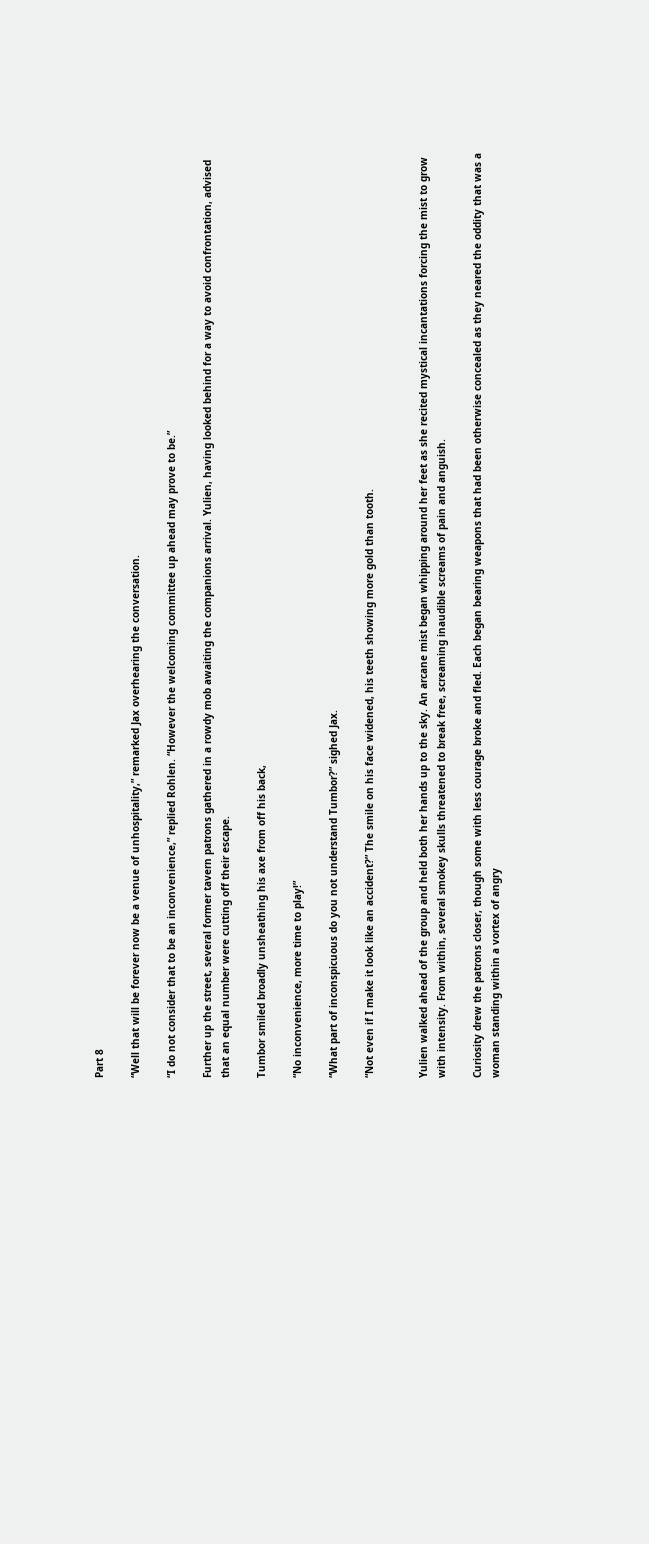Part 8

“Well that will be forever now be a venue of unhospitality,” remarked Jax overhearing the conversation.

“I do not consider that to be an inconvenience,” replied Rohlen. “However the welcoming committee up ahead may prove to be.”

Further up the street, several former tavern patrons gathered in a rowdy mob awaiting the companions arrival. Yulien, having looked behind for a way to avoid confrontation, advised that an equal number were cutting off their escape.

Tumbor smiled broadly unsheathing his axe from off his back,

“No inconvenience, more time to play!”

“What part of inconspicuous do you not understand Tumbor?” sighed Jax.

“Not even if I make it look like an accident?” The smile on his face widened, his teeth showing more gold than tooth.


Yulien walked ahead of the group and held both her hands up to the sky. An arcane mist began whipping around her feet as she recited mystical incantations forcing the mist to grow with intensity. From within, several smokey skulls threatened to break free, screaming inaudible screams of pain and anguish.

Curiosity drew the patrons closer, though some with less courage broke and fled. Each began bearing weapons that had been otherwise concealed as they neared the oddity that was a woman standing within a vortex of angry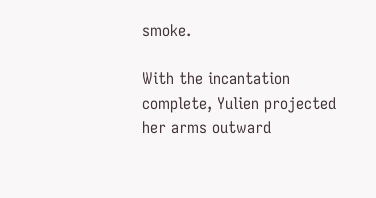smoke.

With the incantation complete, Yulien projected her arms outward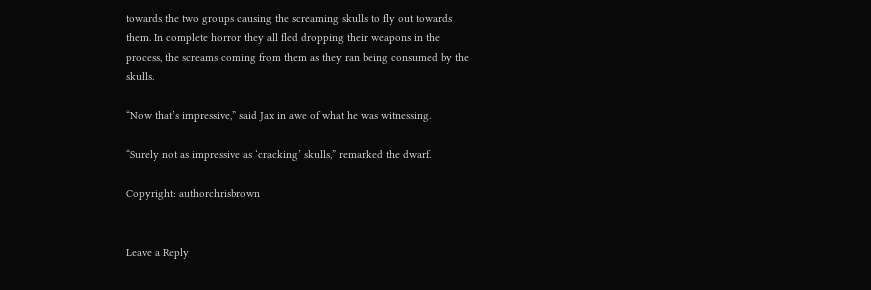towards the two groups causing the screaming skulls to fly out towards them. In complete horror they all fled dropping their weapons in the process, the screams coming from them as they ran being consumed by the skulls.

“Now that’s impressive,” said Jax in awe of what he was witnessing.

“Surely not as impressive as ‘cracking’ skulls,” remarked the dwarf.

Copyright: authorchrisbrown


Leave a Reply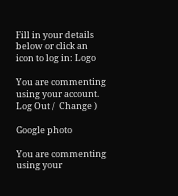Fill in your details below or click an icon to log in: Logo

You are commenting using your account. Log Out /  Change )

Google photo

You are commenting using your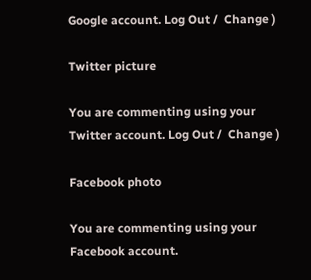Google account. Log Out /  Change )

Twitter picture

You are commenting using your Twitter account. Log Out /  Change )

Facebook photo

You are commenting using your Facebook account.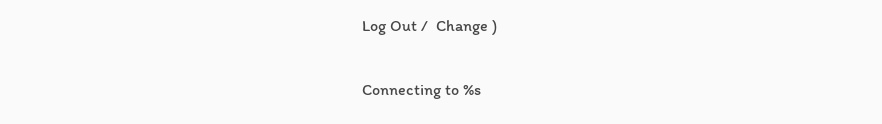Log Out /  Change )

Connecting to %s